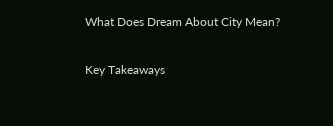What Does Dream About City Mean?

Key Takeaways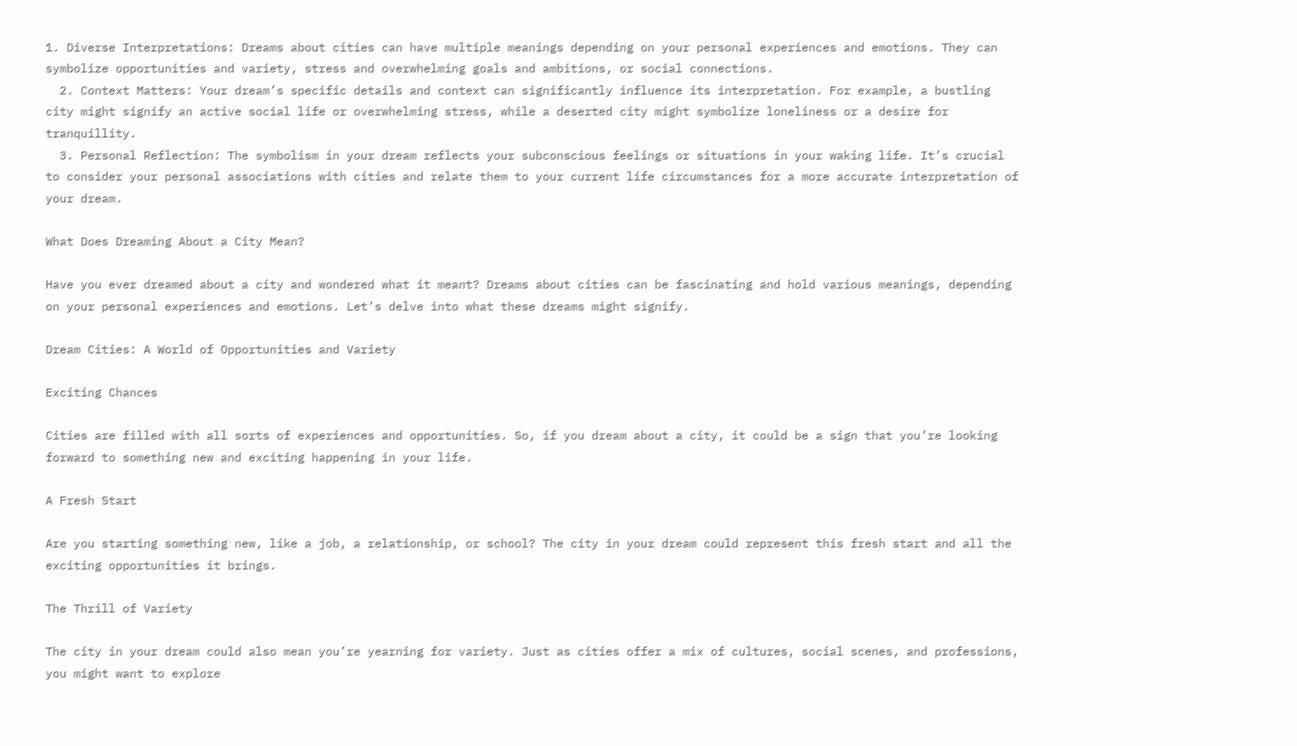1. Diverse Interpretations: Dreams about cities can have multiple meanings depending on your personal experiences and emotions. They can symbolize opportunities and variety, stress and overwhelming goals and ambitions, or social connections.
  2. Context Matters: Your dream’s specific details and context can significantly influence its interpretation. For example, a bustling city might signify an active social life or overwhelming stress, while a deserted city might symbolize loneliness or a desire for tranquillity.
  3. Personal Reflection: The symbolism in your dream reflects your subconscious feelings or situations in your waking life. It’s crucial to consider your personal associations with cities and relate them to your current life circumstances for a more accurate interpretation of your dream.

What Does Dreaming About a City Mean?

Have you ever dreamed about a city and wondered what it meant? Dreams about cities can be fascinating and hold various meanings, depending on your personal experiences and emotions. Let’s delve into what these dreams might signify.

Dream Cities: A World of Opportunities and Variety

Exciting Chances

Cities are filled with all sorts of experiences and opportunities. So, if you dream about a city, it could be a sign that you’re looking forward to something new and exciting happening in your life.

A Fresh Start

Are you starting something new, like a job, a relationship, or school? The city in your dream could represent this fresh start and all the exciting opportunities it brings.

The Thrill of Variety

The city in your dream could also mean you’re yearning for variety. Just as cities offer a mix of cultures, social scenes, and professions, you might want to explore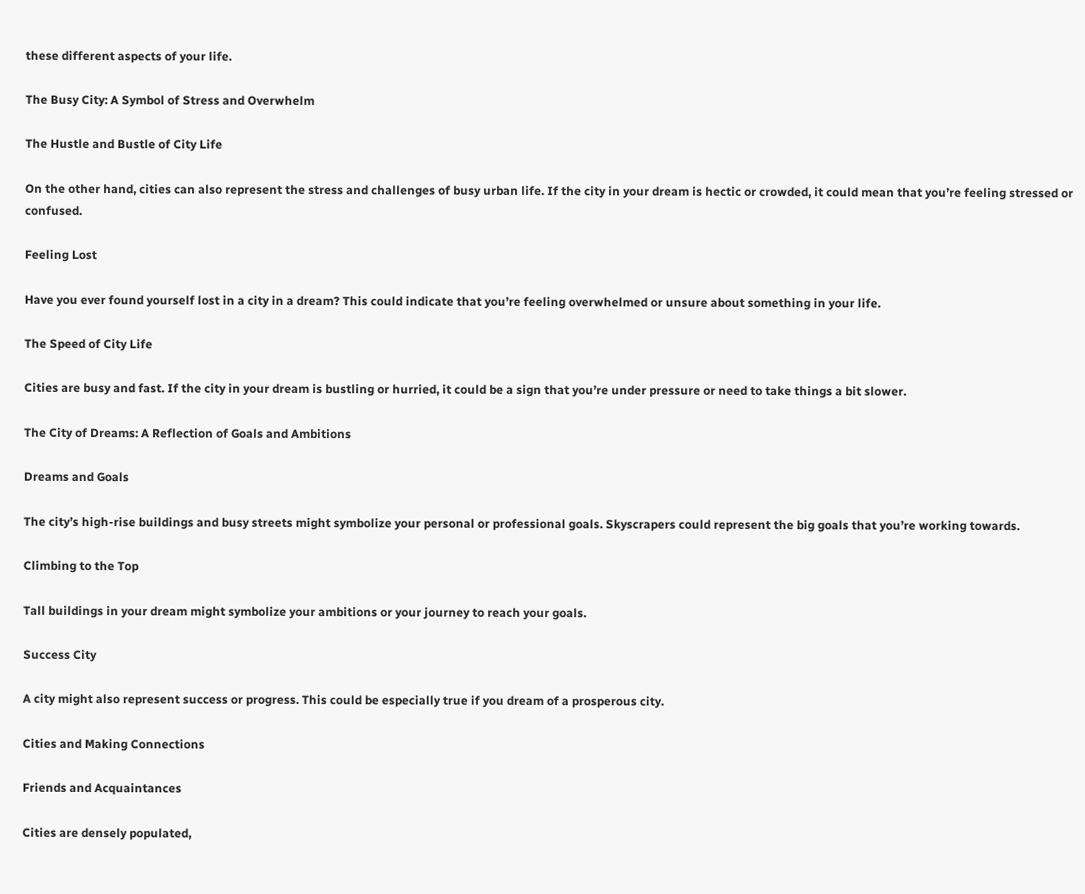these different aspects of your life.

The Busy City: A Symbol of Stress and Overwhelm

The Hustle and Bustle of City Life

On the other hand, cities can also represent the stress and challenges of busy urban life. If the city in your dream is hectic or crowded, it could mean that you’re feeling stressed or confused.

Feeling Lost

Have you ever found yourself lost in a city in a dream? This could indicate that you’re feeling overwhelmed or unsure about something in your life.

The Speed of City Life

Cities are busy and fast. If the city in your dream is bustling or hurried, it could be a sign that you’re under pressure or need to take things a bit slower.

The City of Dreams: A Reflection of Goals and Ambitions

Dreams and Goals

The city’s high-rise buildings and busy streets might symbolize your personal or professional goals. Skyscrapers could represent the big goals that you’re working towards.

Climbing to the Top

Tall buildings in your dream might symbolize your ambitions or your journey to reach your goals.

Success City

A city might also represent success or progress. This could be especially true if you dream of a prosperous city.

Cities and Making Connections

Friends and Acquaintances

Cities are densely populated,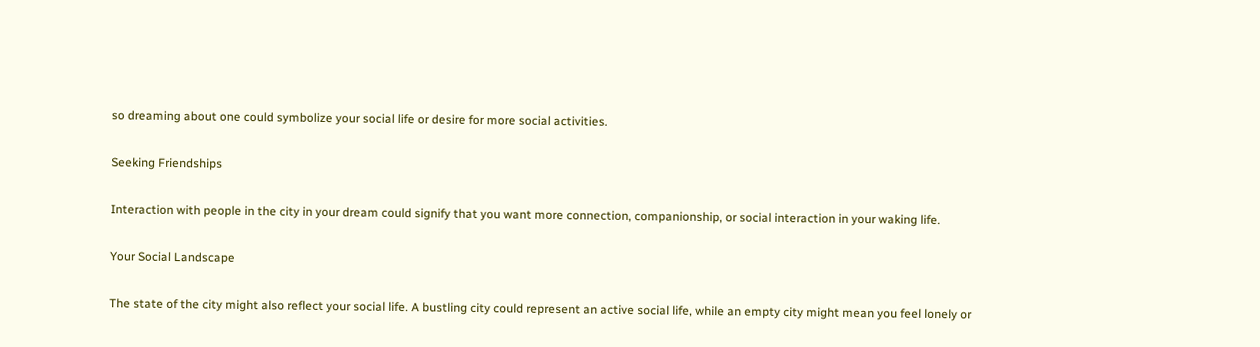so dreaming about one could symbolize your social life or desire for more social activities.

Seeking Friendships

Interaction with people in the city in your dream could signify that you want more connection, companionship, or social interaction in your waking life.

Your Social Landscape

The state of the city might also reflect your social life. A bustling city could represent an active social life, while an empty city might mean you feel lonely or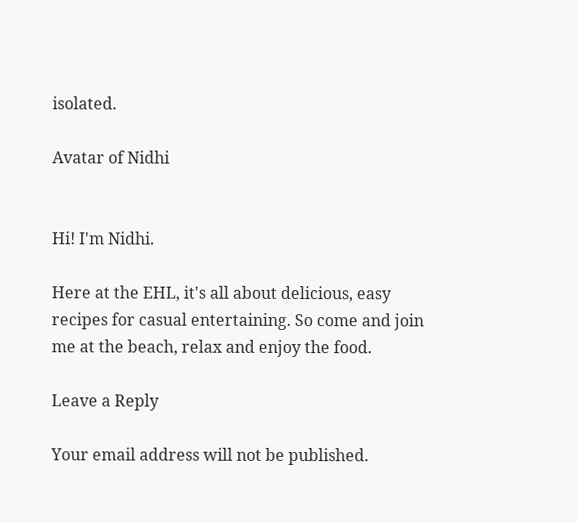isolated.

Avatar of Nidhi


Hi! I'm Nidhi.

Here at the EHL, it's all about delicious, easy recipes for casual entertaining. So come and join me at the beach, relax and enjoy the food.

Leave a Reply

Your email address will not be published.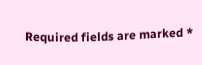Required fields are marked *